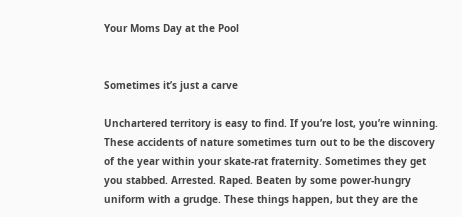Your Moms Day at the Pool


Sometimes it’s just a carve

Unchartered territory is easy to find. If you’re lost, you’re winning. These accidents of nature sometimes turn out to be the discovery of the year within your skate-rat fraternity. Sometimes they get you stabbed. Arrested. Raped. Beaten by some power-hungry uniform with a grudge. These things happen, but they are the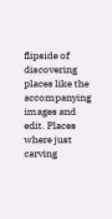flipside of discovering places like the accompanying images and edit. Places where just carving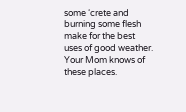some ‘crete and burning some flesh make for the best uses of good weather. Your Mom knows of these places.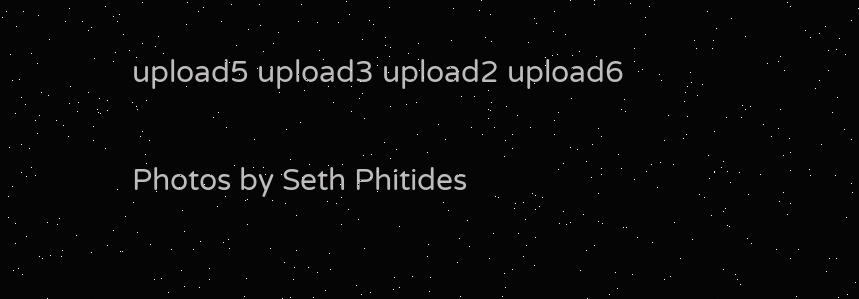upload5 upload3 upload2 upload6

Photos by Seth Phitides